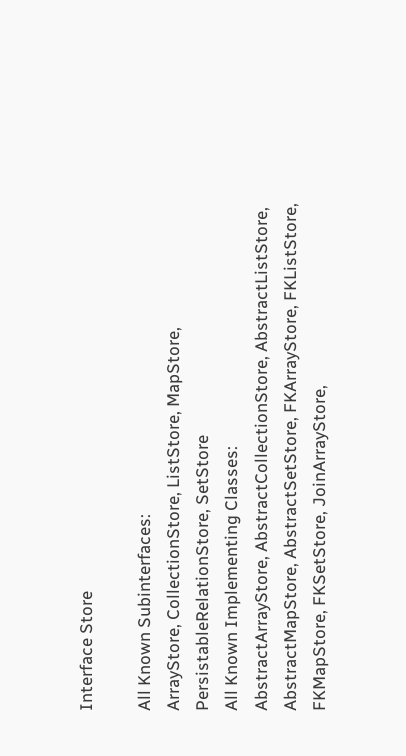Interface Store

All Known Subinterfaces:
ArrayStore, CollectionStore, ListStore, MapStore, PersistableRelationStore, SetStore
All Known Implementing Classes:
AbstractArrayStore, AbstractCollectionStore, AbstractListStore, AbstractMapStore, AbstractSetStore, FKArrayStore, FKListStore, FKMapStore, FKSetStore, JoinArrayStore,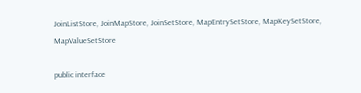JoinListStore, JoinMapStore, JoinSetStore, MapEntrySetStore, MapKeySetStore, MapValueSetStore

public interface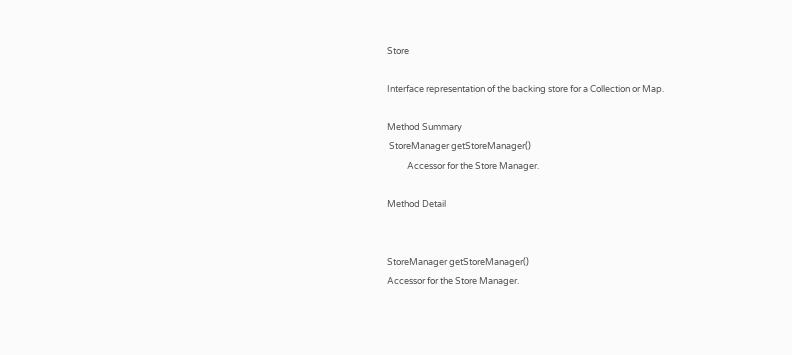Store

Interface representation of the backing store for a Collection or Map.

Method Summary
 StoreManager getStoreManager()
          Accessor for the Store Manager.

Method Detail


StoreManager getStoreManager()
Accessor for the Store Manager.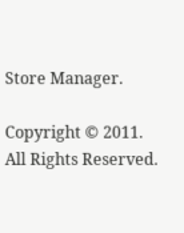Store Manager.

Copyright © 2011. All Rights Reserved.